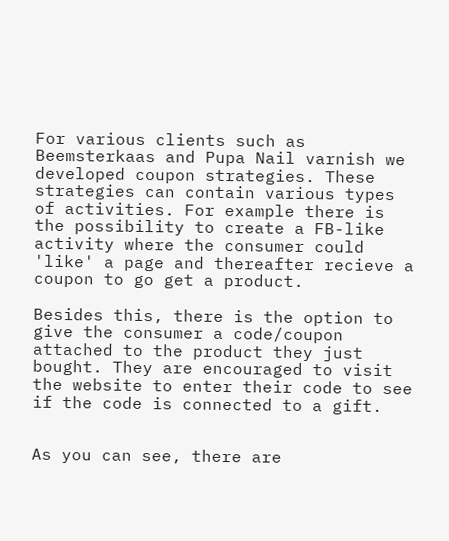For various clients such as Beemsterkaas and Pupa Nail varnish we developed coupon strategies. These strategies can contain various types of activities. For example there is the possibility to create a FB-like activity where the consumer could 'like' a page and thereafter recieve a coupon to go get a product.

Besides this, there is the option to give the consumer a code/coupon attached to the product they just bought. They are encouraged to visit the website to enter their code to see if the code is connected to a gift.


As you can see, there are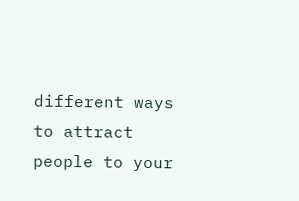different ways to attract people to your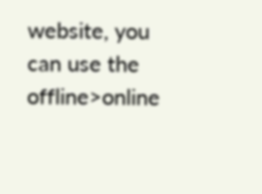website, you can use the offline>online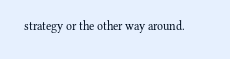strategy or the other way around.